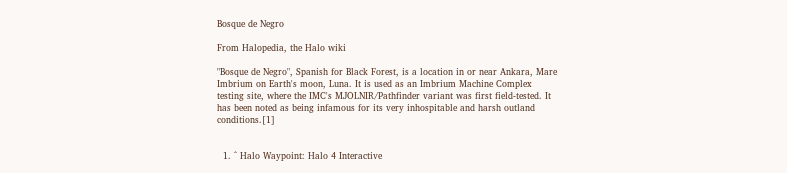Bosque de Negro

From Halopedia, the Halo wiki

"Bosque de Negro", Spanish for Black Forest, is a location in or near Ankara, Mare Imbrium on Earth's moon, Luna. It is used as an Imbrium Machine Complex testing site, where the IMC's MJOLNIR/Pathfinder variant was first field-tested. It has been noted as being infamous for its very inhospitable and harsh outland conditions.[1]


  1. ^ Halo Waypoint: Halo 4 Interactive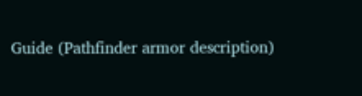Guide (Pathfinder armor description)